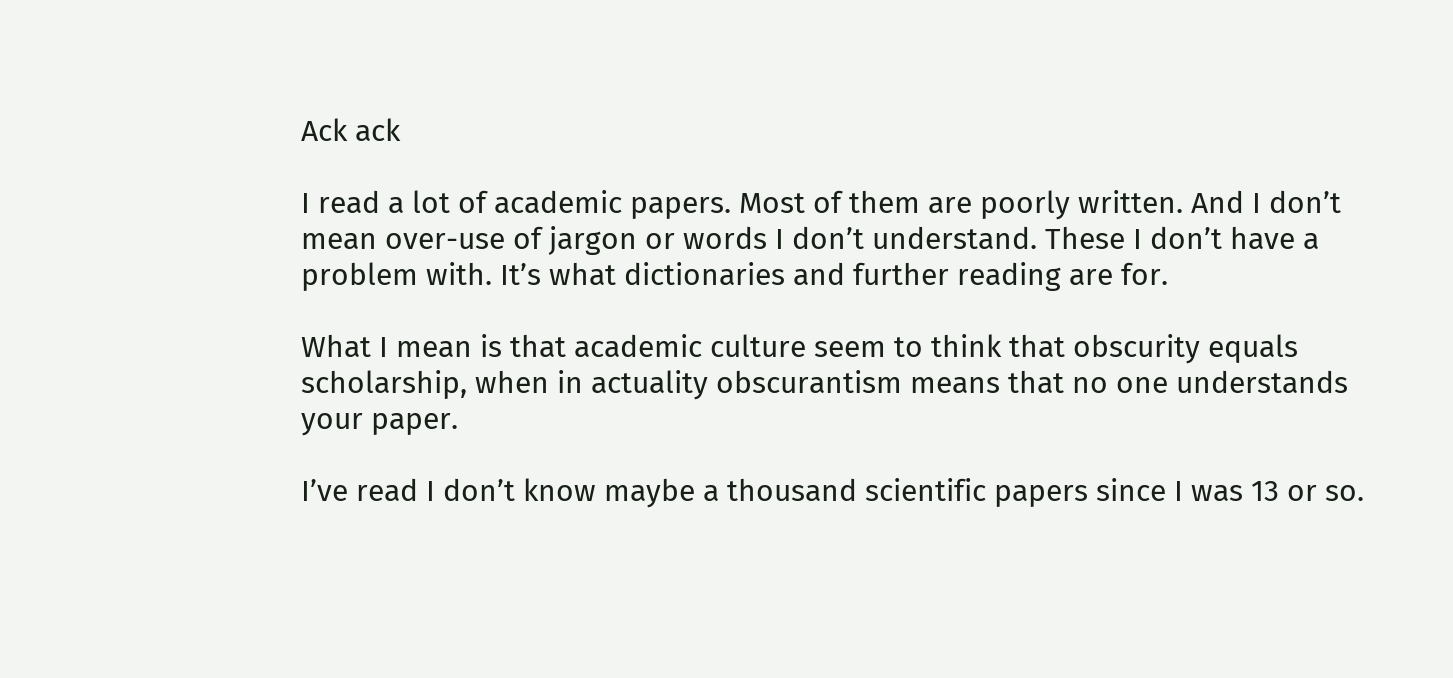Ack ack

I read a lot of academic papers. Most of them are poorly written. And I don’t mean over-use of jargon or words I don’t understand. These I don’t have a problem with. It’s what dictionaries and further reading are for.

What I mean is that academic culture seem to think that obscurity equals scholarship, when in actuality obscurantism means that no one understands your paper.

I’ve read I don’t know maybe a thousand scientific papers since I was 13 or so.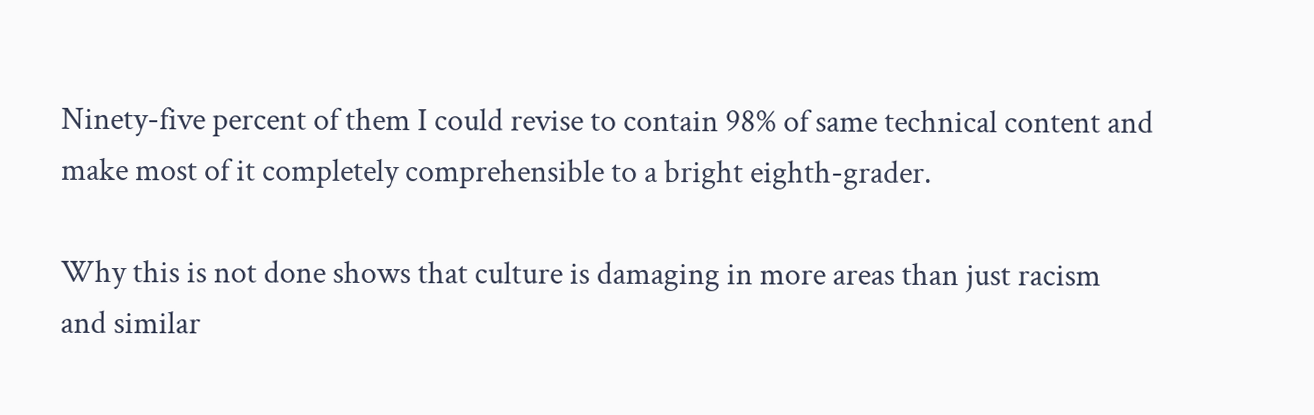Ninety-five percent of them I could revise to contain 98% of same technical content and make most of it completely comprehensible to a bright eighth-grader.

Why this is not done shows that culture is damaging in more areas than just racism and similar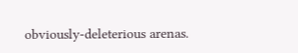obviously-deleterious arenas.